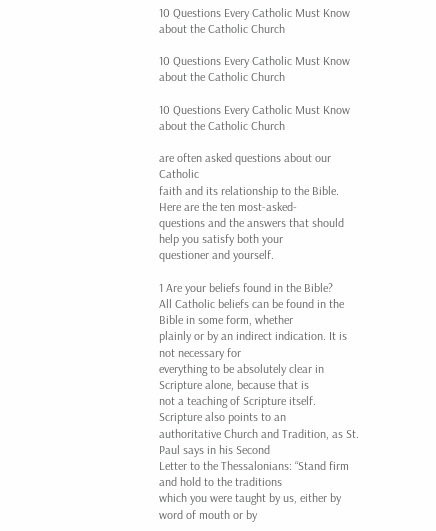10 Questions Every Catholic Must Know about the Catholic Church

10 Questions Every Catholic Must Know about the Catholic Church

10 Questions Every Catholic Must Know about the Catholic Church

are often asked questions about our Catholic
faith and its relationship to the Bible. Here are the ten most-asked-
questions and the answers that should help you satisfy both your
questioner and yourself.

1 Are your beliefs found in the Bible?
All Catholic beliefs can be found in the Bible in some form, whether
plainly or by an indirect indication. It is not necessary for
everything to be absolutely clear in Scripture alone, because that is
not a teaching of Scripture itself. Scripture also points to an
authoritative Church and Tradition, as St. Paul says in his Second
Letter to the Thessalonians: “Stand firm and hold to the traditions
which you were taught by us, either by word of mouth or by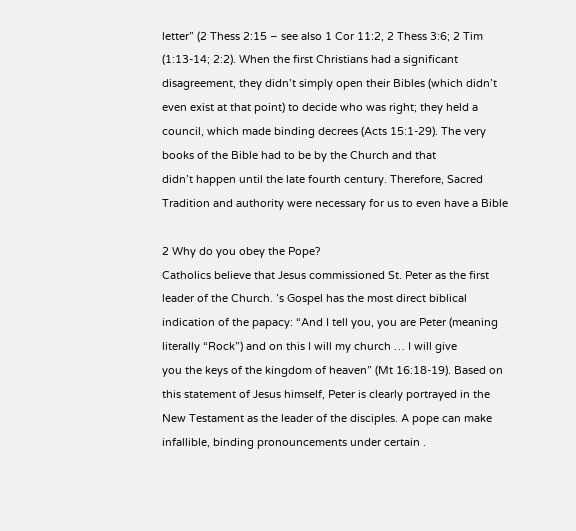letter” (2 Thess 2:15 – see also 1 Cor 11:2, 2 Thess 3:6; 2 Tim
(1:13-14; 2:2). When the first Christians had a significant
disagreement, they didn’t simply open their Bibles (which didn’t
even exist at that point) to decide who was right; they held a
council, which made binding decrees (Acts 15:1-29). The very
books of the Bible had to be by the Church and that
didn’t happen until the late fourth century. Therefore, Sacred
Tradition and authority were necessary for us to even have a Bible

2 Why do you obey the Pope?
Catholics believe that Jesus commissioned St. Peter as the first
leader of the Church. ’s Gospel has the most direct biblical
indication of the papacy: “And I tell you, you are Peter (meaning
literally “Rock”) and on this I will my church … I will give
you the keys of the kingdom of heaven” (Mt 16:18-19). Based on
this statement of Jesus himself, Peter is clearly portrayed in the
New Testament as the leader of the disciples. A pope can make
infallible, binding pronouncements under certain .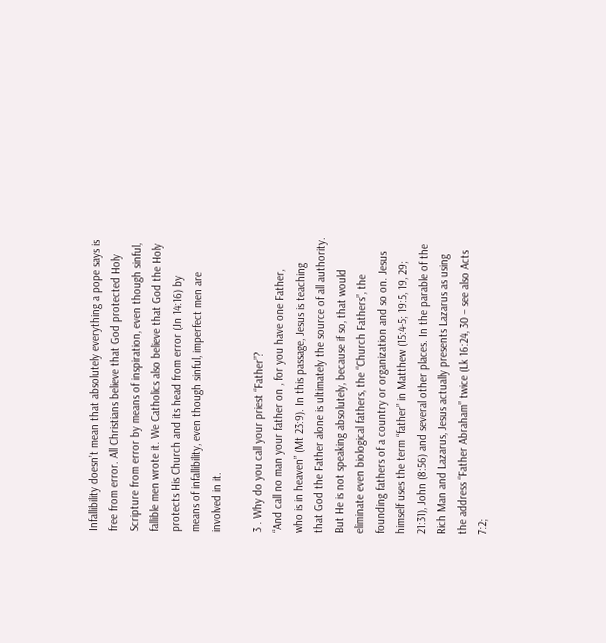Infallibility doesn’t mean that absolutely everything a pope says is
free from error. All Christians believe that God protected Holy
Scripture from error by means of inspiration, even though sinful,
fallible men wrote it. We Catholics also believe that God the Holy
protects His Church and its head from error (Jn 14:16) by
means of infallibility, even though sinful, imperfect men are
involved in it.

3 . Why do you call your priest “Father”?
“And call no man your father on , for you have one Father,
who is in heaven” (Mt 23:9). In this passage, Jesus is teaching
that God the Father alone is ultimately the source of all authority.
But He is not speaking absolutely, because if so, that would
eliminate even biological fathers, the “Church Fathers”, the
founding fathers of a country or organization and so on. Jesus
himself uses the term “father” in Matthew (15:4-5; 19:5, 19, 29;
21:31), John (8:56) and several other places. In the parable of the
Rich Man and Lazarus, Jesus actually presents Lazarus as using
the address “Father Abraham” twice (Lk 16:24, 30 – see also Acts
7:2;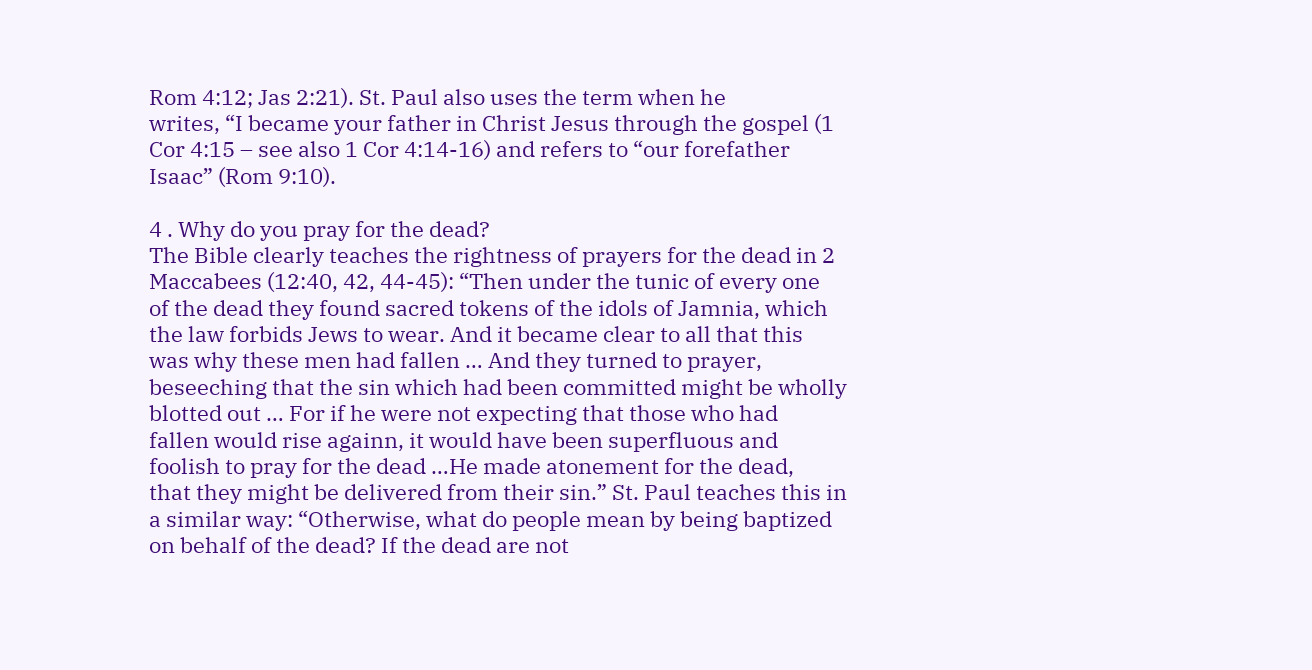Rom 4:12; Jas 2:21). St. Paul also uses the term when he
writes, “I became your father in Christ Jesus through the gospel (1
Cor 4:15 – see also 1 Cor 4:14-16) and refers to “our forefather
Isaac” (Rom 9:10).

4 . Why do you pray for the dead?
The Bible clearly teaches the rightness of prayers for the dead in 2
Maccabees (12:40, 42, 44-45): “Then under the tunic of every one
of the dead they found sacred tokens of the idols of Jamnia, which
the law forbids Jews to wear. And it became clear to all that this
was why these men had fallen … And they turned to prayer,
beseeching that the sin which had been committed might be wholly
blotted out … For if he were not expecting that those who had
fallen would rise againn, it would have been superfluous and
foolish to pray for the dead …He made atonement for the dead,
that they might be delivered from their sin.” St. Paul teaches this in
a similar way: “Otherwise, what do people mean by being baptized
on behalf of the dead? If the dead are not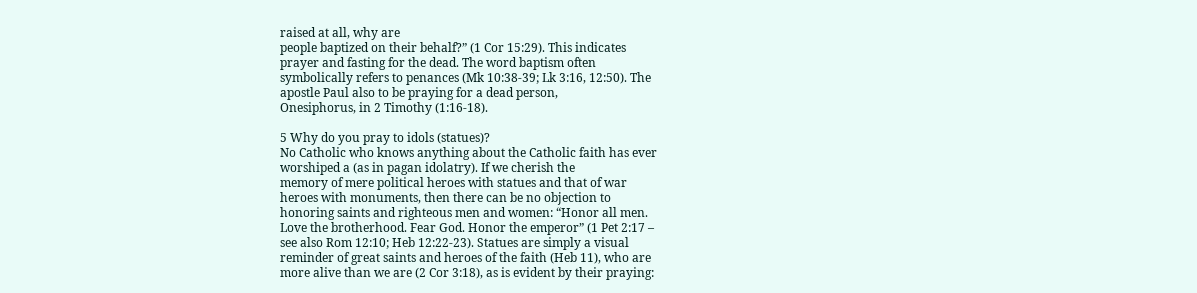raised at all, why are
people baptized on their behalf?” (1 Cor 15:29). This indicates
prayer and fasting for the dead. The word baptism often
symbolically refers to penances (Mk 10:38-39; Lk 3:16, 12:50). The
apostle Paul also to be praying for a dead person,
Onesiphorus, in 2 Timothy (1:16-18).

5 Why do you pray to idols (statues)?
No Catholic who knows anything about the Catholic faith has ever
worshiped a (as in pagan idolatry). If we cherish the
memory of mere political heroes with statues and that of war
heroes with monuments, then there can be no objection to
honoring saints and righteous men and women: “Honor all men.
Love the brotherhood. Fear God. Honor the emperor” (1 Pet 2:17 –
see also Rom 12:10; Heb 12:22-23). Statues are simply a visual
reminder of great saints and heroes of the faith (Heb 11), who are
more alive than we are (2 Cor 3:18), as is evident by their praying: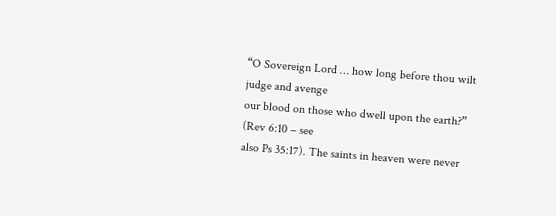“O Sovereign Lord … how long before thou wilt judge and avenge
our blood on those who dwell upon the earth?” (Rev 6:10 – see
also Ps 35:17). The saints in heaven were never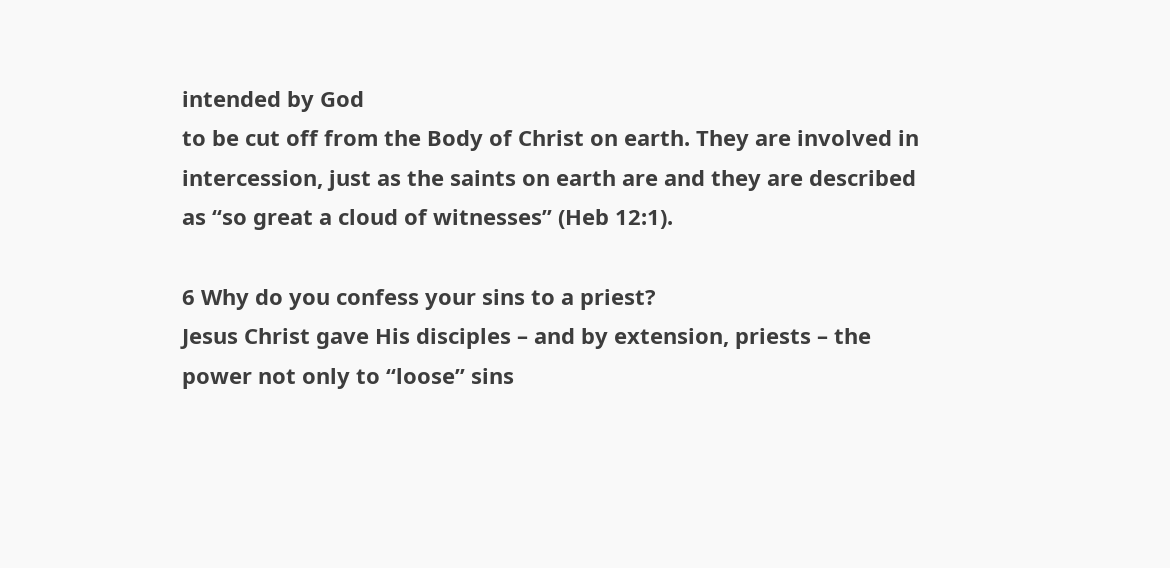intended by God
to be cut off from the Body of Christ on earth. They are involved in
intercession, just as the saints on earth are and they are described
as “so great a cloud of witnesses” (Heb 12:1).

6 Why do you confess your sins to a priest?
Jesus Christ gave His disciples – and by extension, priests – the
power not only to “loose” sins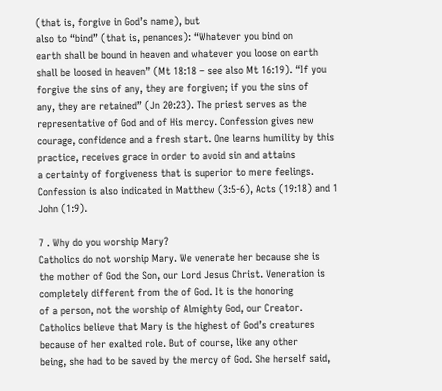(that is, forgive in God’s name), but
also to “bind” (that is, penances): “Whatever you bind on
earth shall be bound in heaven and whatever you loose on earth
shall be loosed in heaven” (Mt 18:18 – see also Mt 16:19). “If you
forgive the sins of any, they are forgiven; if you the sins of
any, they are retained” (Jn 20:23). The priest serves as the
representative of God and of His mercy. Confession gives new
courage, confidence and a fresh start. One learns humility by this
practice, receives grace in order to avoid sin and attains
a certainty of forgiveness that is superior to mere feelings.
Confession is also indicated in Matthew (3:5-6), Acts (19:18) and 1
John (1:9).

7 . Why do you worship Mary?
Catholics do not worship Mary. We venerate her because she is
the mother of God the Son, our Lord Jesus Christ. Veneration is
completely different from the of God. It is the honoring
of a person, not the worship of Almighty God, our Creator.
Catholics believe that Mary is the highest of God’s creatures
because of her exalted role. But of course, like any other
being, she had to be saved by the mercy of God. She herself said,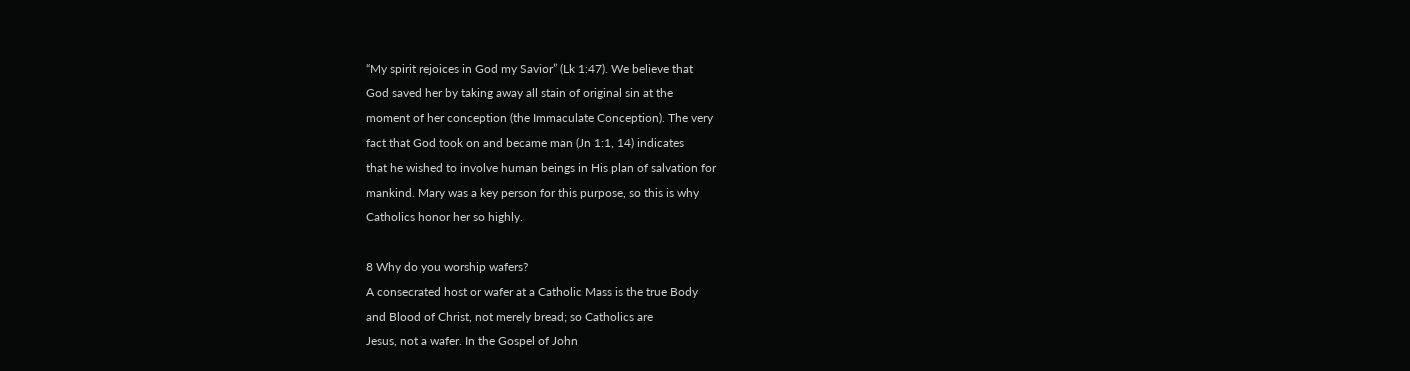“My spirit rejoices in God my Savior” (Lk 1:47). We believe that
God saved her by taking away all stain of original sin at the
moment of her conception (the Immaculate Conception). The very
fact that God took on and became man (Jn 1:1, 14) indicates
that he wished to involve human beings in His plan of salvation for
mankind. Mary was a key person for this purpose, so this is why
Catholics honor her so highly.

8 Why do you worship wafers?
A consecrated host or wafer at a Catholic Mass is the true Body
and Blood of Christ, not merely bread; so Catholics are
Jesus, not a wafer. In the Gospel of John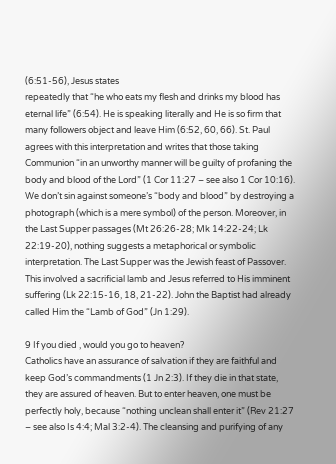(6:51-56), Jesus states
repeatedly that “he who eats my flesh and drinks my blood has
eternal life” (6:54). He is speaking literally and He is so firm that
many followers object and leave Him (6:52, 60, 66). St. Paul
agrees with this interpretation and writes that those taking
Communion “in an unworthy manner will be guilty of profaning the
body and blood of the Lord” (1 Cor 11:27 – see also 1 Cor 10:16).
We don’t sin against someone’s “body and blood” by destroying a
photograph (which is a mere symbol) of the person. Moreover, in
the Last Supper passages (Mt 26:26-28; Mk 14:22-24; Lk
22:19-20), nothing suggests a metaphorical or symbolic
interpretation. The Last Supper was the Jewish feast of Passover.
This involved a sacrificial lamb and Jesus referred to His imminent
suffering (Lk 22:15-16, 18, 21-22). John the Baptist had already
called Him the “Lamb of God” (Jn 1:29).

9 If you died , would you go to heaven?
Catholics have an assurance of salvation if they are faithful and
keep God’s commandments (1 Jn 2:3). If they die in that state,
they are assured of heaven. But to enter heaven, one must be
perfectly holy, because “nothing unclean shall enter it” (Rev 21:27
– see also Is 4:4; Mal 3:2-4). The cleansing and purifying of any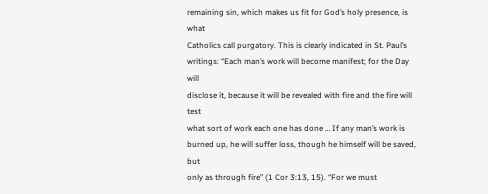remaining sin, which makes us fit for God’s holy presence, is what
Catholics call purgatory. This is clearly indicated in St. Paul’s
writings: “Each man’s work will become manifest; for the Day will
disclose it, because it will be revealed with fire and the fire will test
what sort of work each one has done … If any man’s work is
burned up, he will suffer loss, though he himself will be saved, but
only as through fire” (1 Cor 3:13, 15). “For we must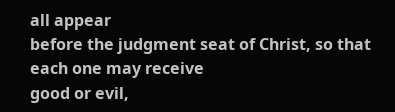all appear
before the judgment seat of Christ, so that each one may receive
good or evil,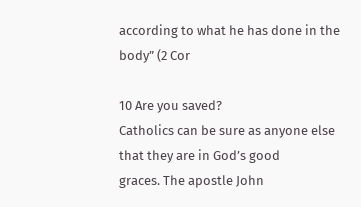according to what he has done in the body” (2 Cor

10 Are you saved?
Catholics can be sure as anyone else that they are in God’s good
graces. The apostle John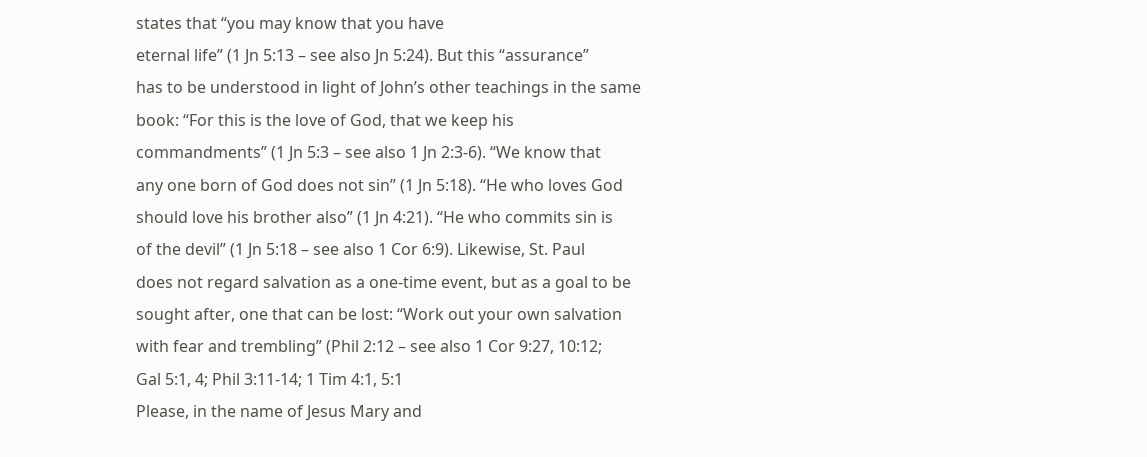states that “you may know that you have
eternal life” (1 Jn 5:13 – see also Jn 5:24). But this “assurance”
has to be understood in light of John’s other teachings in the same
book: “For this is the love of God, that we keep his
commandments” (1 Jn 5:3 – see also 1 Jn 2:3-6). “We know that
any one born of God does not sin” (1 Jn 5:18). “He who loves God
should love his brother also” (1 Jn 4:21). “He who commits sin is
of the devil” (1 Jn 5:18 – see also 1 Cor 6:9). Likewise, St. Paul
does not regard salvation as a one-time event, but as a goal to be
sought after, one that can be lost: “Work out your own salvation
with fear and trembling” (Phil 2:12 – see also 1 Cor 9:27, 10:12;
Gal 5:1, 4; Phil 3:11-14; 1 Tim 4:1, 5:1
Please, in the name of Jesus Mary and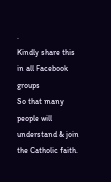.
Kindly share this in all Facebook groups
So that many people will understand & join the Catholic faith.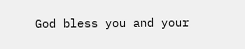God bless you and your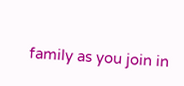family as you join in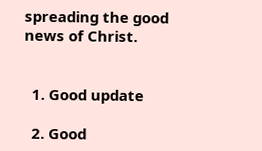spreading the good
news of Christ.


  1. Good update

  2. Good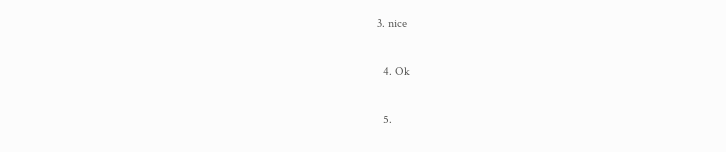3. nice

  4. Ok

  5.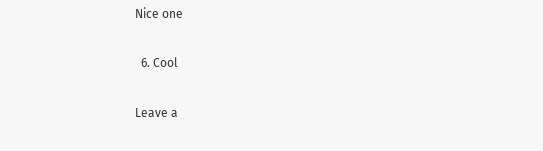Nice one

  6. Cool

Leave a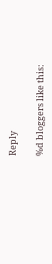Reply

%d bloggers like this: